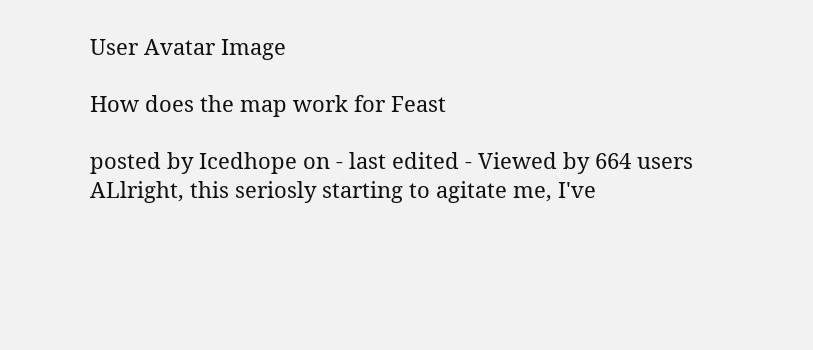User Avatar Image

How does the map work for Feast

posted by Icedhope on - last edited - Viewed by 664 users
ALlright, this seriosly starting to agitate me, I've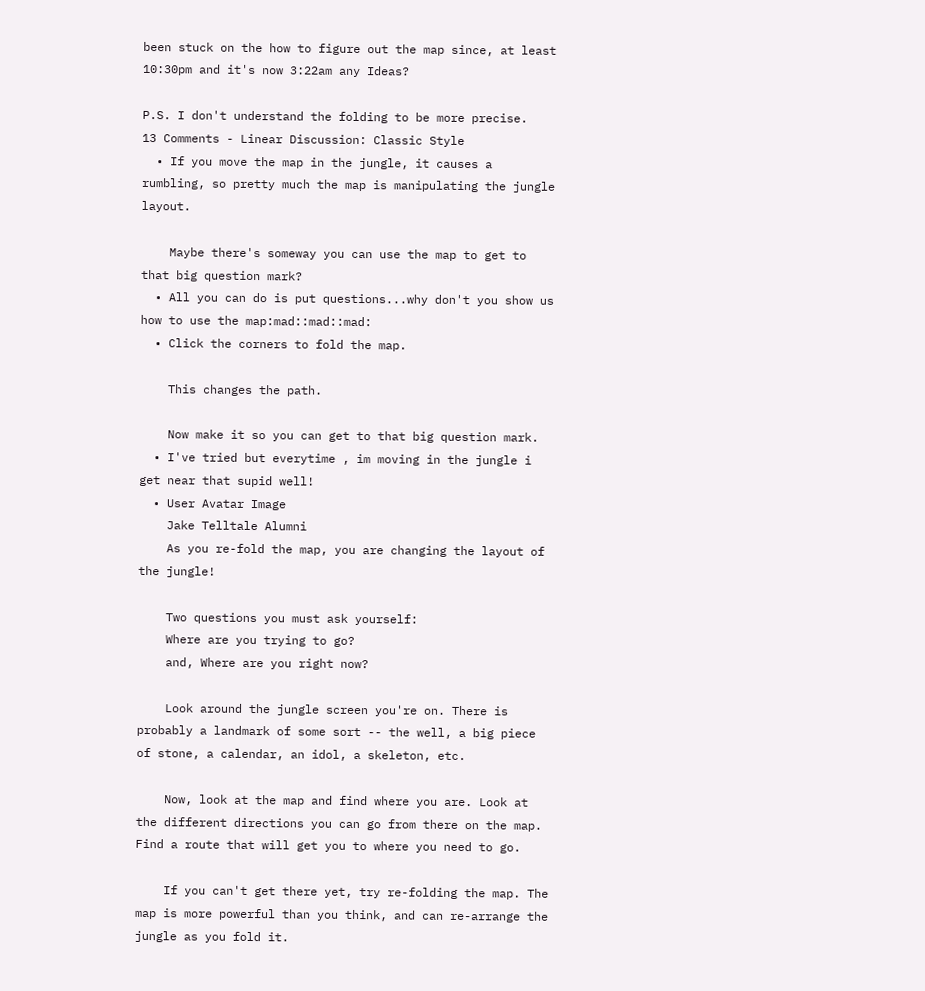been stuck on the how to figure out the map since, at least 10:30pm and it's now 3:22am any Ideas?

P.S. I don't understand the folding to be more precise.
13 Comments - Linear Discussion: Classic Style
  • If you move the map in the jungle, it causes a rumbling, so pretty much the map is manipulating the jungle layout.

    Maybe there's someway you can use the map to get to that big question mark?
  • All you can do is put questions...why don't you show us how to use the map:mad::mad::mad:
  • Click the corners to fold the map.

    This changes the path.

    Now make it so you can get to that big question mark.
  • I've tried but everytime , im moving in the jungle i get near that supid well!
  • User Avatar Image
    Jake Telltale Alumni
    As you re-fold the map, you are changing the layout of the jungle!

    Two questions you must ask yourself:
    Where are you trying to go?
    and, Where are you right now?

    Look around the jungle screen you're on. There is probably a landmark of some sort -- the well, a big piece of stone, a calendar, an idol, a skeleton, etc.

    Now, look at the map and find where you are. Look at the different directions you can go from there on the map. Find a route that will get you to where you need to go.

    If you can't get there yet, try re-folding the map. The map is more powerful than you think, and can re-arrange the jungle as you fold it.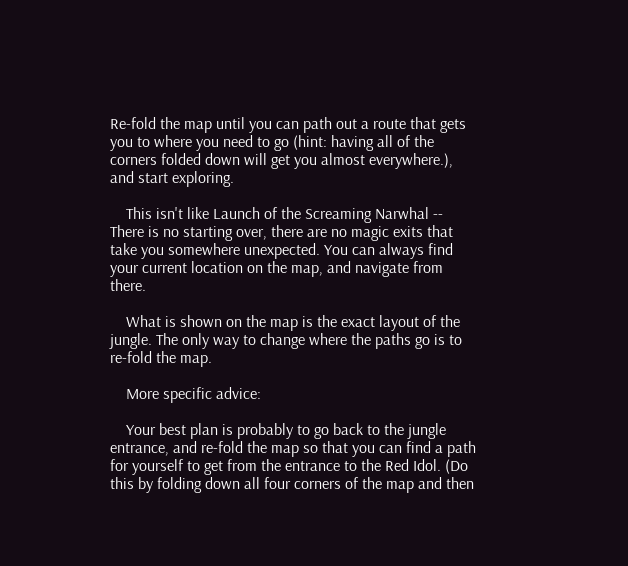Re-fold the map until you can path out a route that gets you to where you need to go (hint: having all of the corners folded down will get you almost everywhere.), and start exploring.

    This isn't like Launch of the Screaming Narwhal -- There is no starting over, there are no magic exits that take you somewhere unexpected. You can always find your current location on the map, and navigate from there.

    What is shown on the map is the exact layout of the jungle. The only way to change where the paths go is to re-fold the map.

    More specific advice:

    Your best plan is probably to go back to the jungle entrance, and re-fold the map so that you can find a path for yourself to get from the entrance to the Red Idol. (Do this by folding down all four corners of the map and then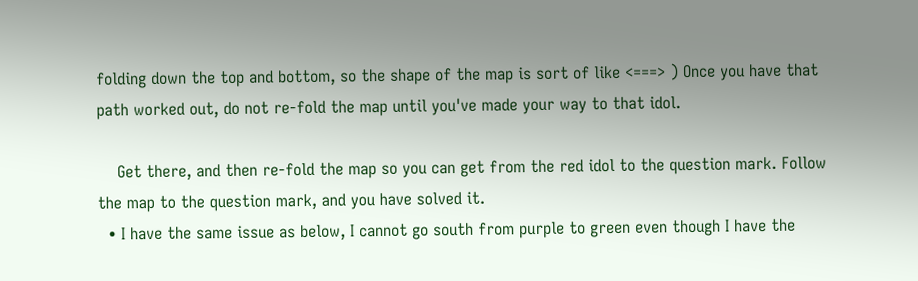folding down the top and bottom, so the shape of the map is sort of like <===> ) Once you have that path worked out, do not re-fold the map until you've made your way to that idol.

    Get there, and then re-fold the map so you can get from the red idol to the question mark. Follow the map to the question mark, and you have solved it.
  • I have the same issue as below, I cannot go south from purple to green even though I have the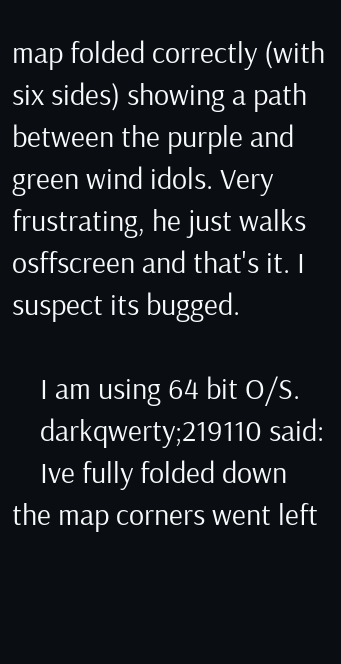map folded correctly (with six sides) showing a path between the purple and green wind idols. Very frustrating, he just walks osffscreen and that's it. I suspect its bugged.

    I am using 64 bit O/S.
    darkqwerty;219110 said:
    Ive fully folded down the map corners went left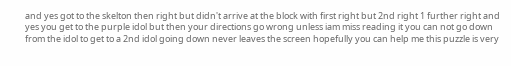and yes got to the skelton then right but didn't arrive at the block with first right but 2nd right 1 further right and yes you get to the purple idol but then your directions go wrong unless iam miss reading it you can not go down from the idol to get to a 2nd idol going down never leaves the screen hopefully you can help me this puzzle is very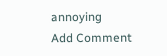annoying
Add Comment